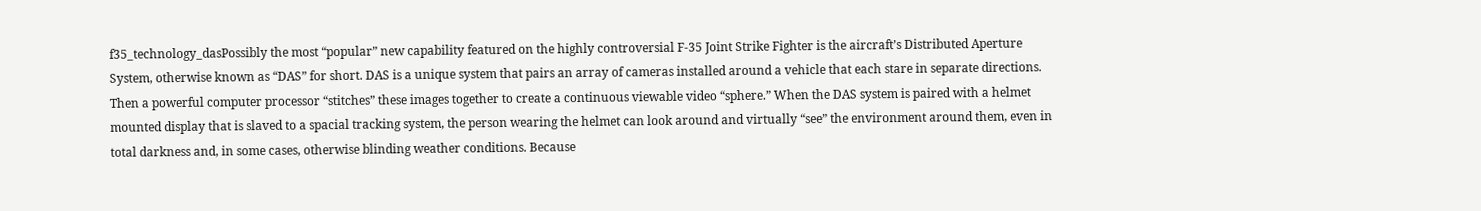f35_technology_dasPossibly the most “popular” new capability featured on the highly controversial F-35 Joint Strike Fighter is the aircraft’s Distributed Aperture System, otherwise known as “DAS” for short. DAS is a unique system that pairs an array of cameras installed around a vehicle that each stare in separate directions. Then a powerful computer processor “stitches” these images together to create a continuous viewable video “sphere.” When the DAS system is paired with a helmet mounted display that is slaved to a spacial tracking system, the person wearing the helmet can look around and virtually “see” the environment around them, even in total darkness and, in some cases, otherwise blinding weather conditions. Because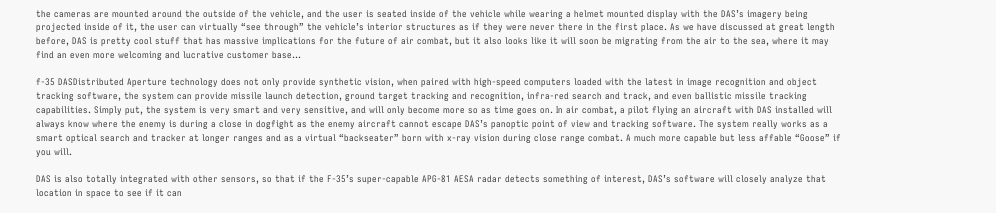the cameras are mounted around the outside of the vehicle, and the user is seated inside of the vehicle while wearing a helmet mounted display with the DAS’s imagery being projected inside of it, the user can virtually “see through” the vehicle’s interior structures as if they were never there in the first place. As we have discussed at great length before, DAS is pretty cool stuff that has massive implications for the future of air combat, but it also looks like it will soon be migrating from the air to the sea, where it may find an even more welcoming and lucrative customer base…

f-35 DASDistributed Aperture technology does not only provide synthetic vision, when paired with high-speed computers loaded with the latest in image recognition and object tracking software, the system can provide missile launch detection, ground target tracking and recognition, infra-red search and track, and even ballistic missile tracking capabilities. Simply put, the system is very smart and very sensitive, and will only become more so as time goes on. In air combat, a pilot flying an aircraft with DAS installed will always know where the enemy is during a close in dogfight as the enemy aircraft cannot escape DAS’s panoptic point of view and tracking software. The system really works as a smart optical search and tracker at longer ranges and as a virtual “backseater” born with x-ray vision during close range combat. A much more capable but less affable “Goose” if you will.

DAS is also totally integrated with other sensors, so that if the F-35’s super-capable APG-81 AESA radar detects something of interest, DAS’s software will closely analyze that location in space to see if it can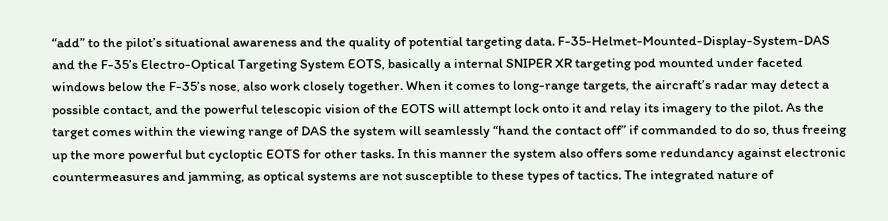“add” to the pilot’s situational awareness and the quality of potential targeting data. F-35-Helmet-Mounted-Display-System-DAS and the F-35’s Electro-Optical Targeting System EOTS, basically a internal SNIPER XR targeting pod mounted under faceted windows below the F-35’s nose, also work closely together. When it comes to long-range targets, the aircraft’s radar may detect a possible contact, and the powerful telescopic vision of the EOTS will attempt lock onto it and relay its imagery to the pilot. As the target comes within the viewing range of DAS the system will seamlessly “hand the contact off” if commanded to do so, thus freeing up the more powerful but cycloptic EOTS for other tasks. In this manner the system also offers some redundancy against electronic countermeasures and jamming, as optical systems are not susceptible to these types of tactics. The integrated nature of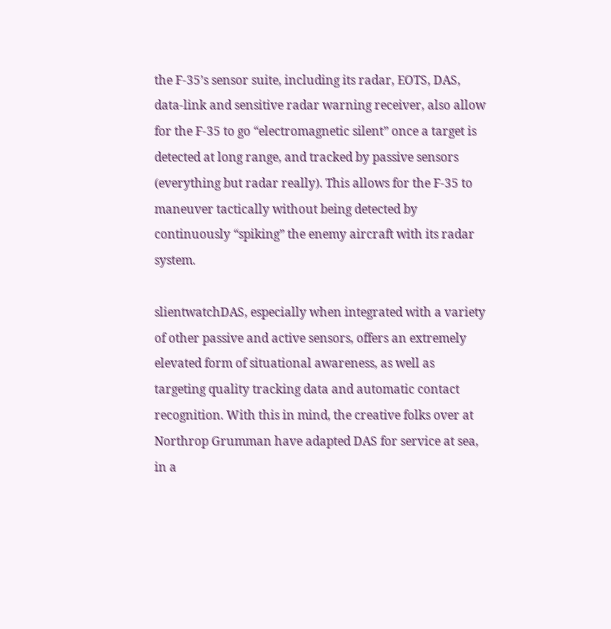the F-35’s sensor suite, including its radar, EOTS, DAS, data-link and sensitive radar warning receiver, also allow for the F-35 to go “electromagnetic silent” once a target is detected at long range, and tracked by passive sensors (everything but radar really). This allows for the F-35 to maneuver tactically without being detected by continuously “spiking” the enemy aircraft with its radar system.

slientwatchDAS, especially when integrated with a variety of other passive and active sensors, offers an extremely elevated form of situational awareness, as well as targeting quality tracking data and automatic contact recognition. With this in mind, the creative folks over at Northrop Grumman have adapted DAS for service at sea, in a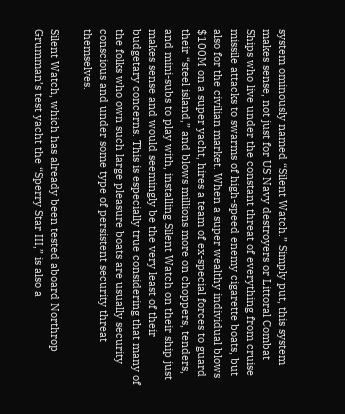system ominously named “Silent Watch.” Simply put, this system makes sense, not just for US Navy destroyers or Littoral Combat Ships who live under the constant threat of everything from cruise missile attacks to swarms of high-speed enemy cigarette boats, but also for the civilian market. When a super wealthy individual blows $100M on a super yacht, hires a team of ex-special forces to guard their “steel island,” and blows millions more on choppers, tenders, and mini-subs to play with, installing Silent Watch on their ship just makes sense and would seemingly be the very least of their budgetary concerns. This is especially true considering that many of the folks who own such large pleasure boats are usually security conscious and under some type of persistent security threat themselves.

Silent Watch, which has already been tested aboard Northrop Grumman’s test yacht the “Sperry Star III,” is also a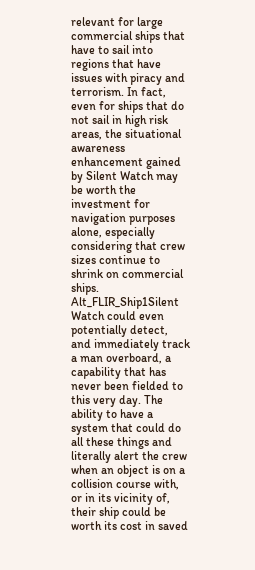relevant for large commercial ships that have to sail into regions that have issues with piracy and terrorism. In fact, even for ships that do not sail in high risk areas, the situational awareness enhancement gained by Silent Watch may be worth the investment for navigation purposes alone, especially considering that crew sizes continue to shrink on commercial ships. Alt_FLIR_Ship1Silent Watch could even potentially detect, and immediately track a man overboard, a capability that has never been fielded to this very day. The ability to have a system that could do all these things and literally alert the crew when an object is on a collision course with, or in its vicinity of, their ship could be worth its cost in saved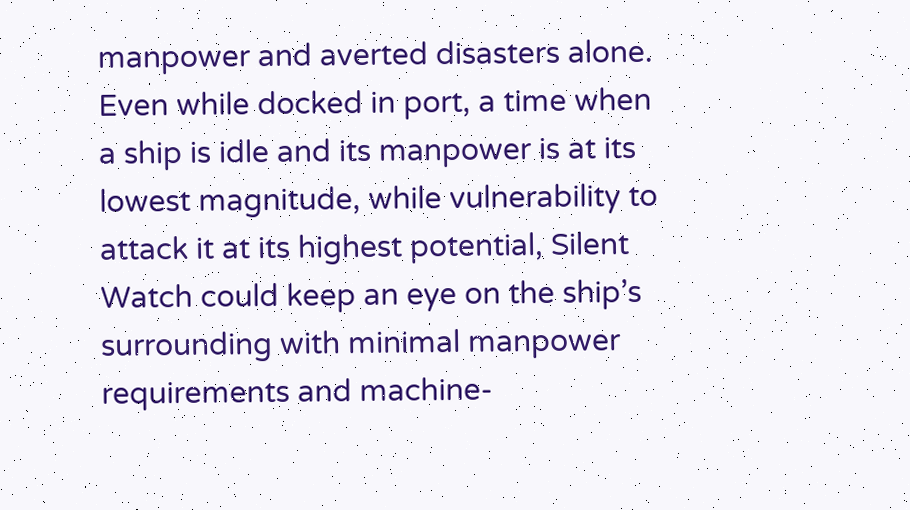manpower and averted disasters alone. Even while docked in port, a time when a ship is idle and its manpower is at its lowest magnitude, while vulnerability to attack it at its highest potential, Silent Watch could keep an eye on the ship’s surrounding with minimal manpower requirements and machine-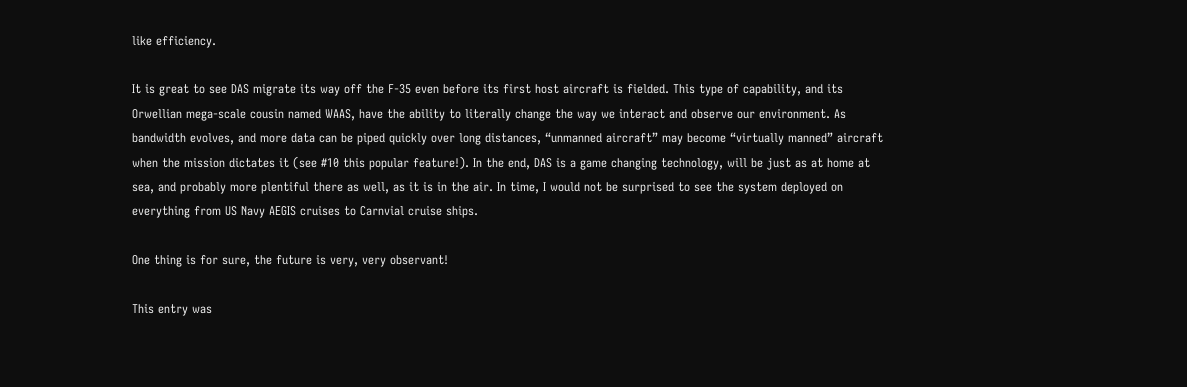like efficiency.

It is great to see DAS migrate its way off the F-35 even before its first host aircraft is fielded. This type of capability, and its Orwellian mega-scale cousin named WAAS, have the ability to literally change the way we interact and observe our environment. As bandwidth evolves, and more data can be piped quickly over long distances, “unmanned aircraft” may become “virtually manned” aircraft when the mission dictates it (see #10 this popular feature!). In the end, DAS is a game changing technology, will be just as at home at sea, and probably more plentiful there as well, as it is in the air. In time, I would not be surprised to see the system deployed on everything from US Navy AEGIS cruises to Carnvial cruise ships.

One thing is for sure, the future is very, very observant!

This entry was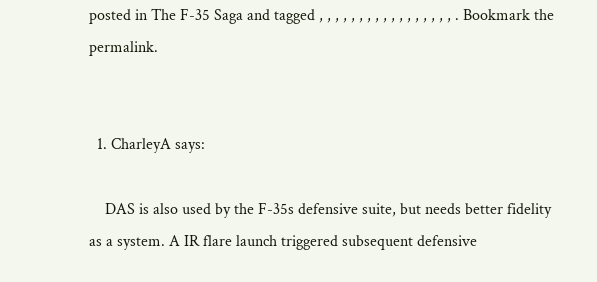posted in The F-35 Saga and tagged , , , , , , , , , , , , , , , , , . Bookmark the permalink.


  1. CharleyA says:

    DAS is also used by the F-35s defensive suite, but needs better fidelity as a system. A IR flare launch triggered subsequent defensive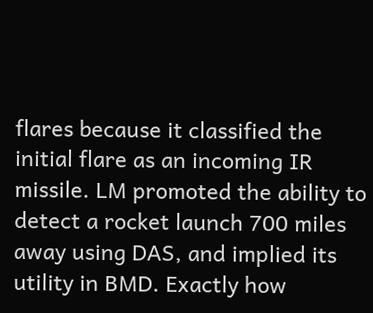flares because it classified the initial flare as an incoming IR missile. LM promoted the ability to detect a rocket launch 700 miles away using DAS, and implied its utility in BMD. Exactly how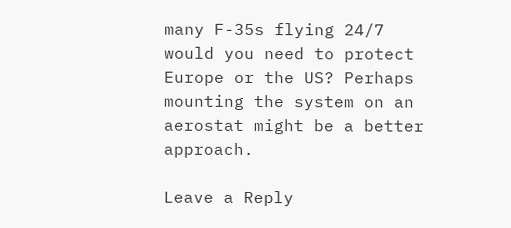many F-35s flying 24/7 would you need to protect Europe or the US? Perhaps mounting the system on an aerostat might be a better approach.

Leave a Reply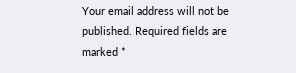Your email address will not be published. Required fields are marked *